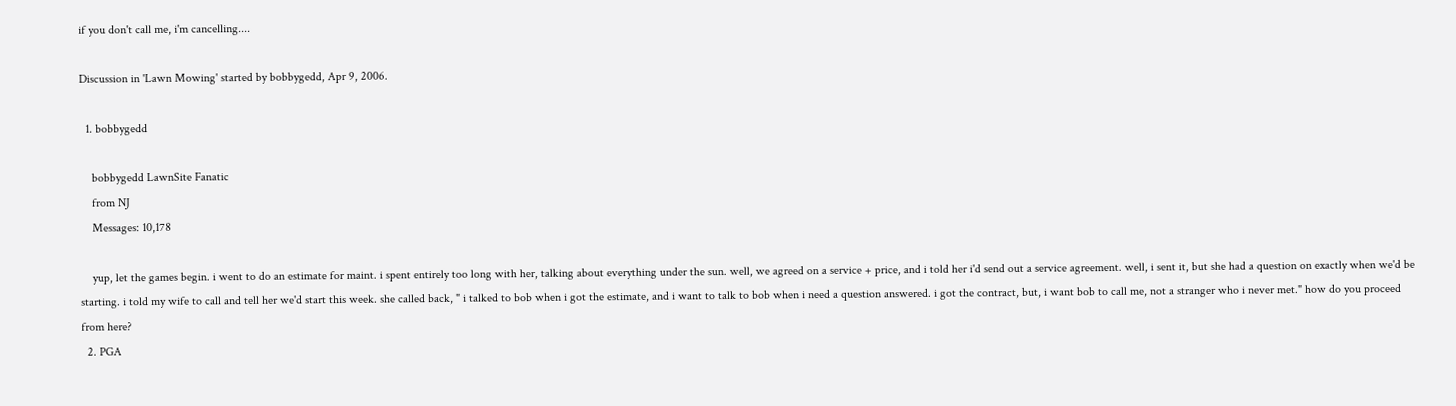if you don't call me, i'm cancelling....

Discussion in 'Lawn Mowing' started by bobbygedd, Apr 9, 2006.

  1. bobbygedd

    bobbygedd LawnSite Fanatic
    from NJ
    Messages: 10,178

    yup, let the games begin. i went to do an estimate for maint. i spent entirely too long with her, talking about everything under the sun. well, we agreed on a service + price, and i told her i'd send out a service agreement. well, i sent it, but she had a question on exactly when we'd be starting. i told my wife to call and tell her we'd start this week. she called back, " i talked to bob when i got the estimate, and i want to talk to bob when i need a question answered. i got the contract, but, i want bob to call me, not a stranger who i never met." how do you proceed from here?
  2. PGA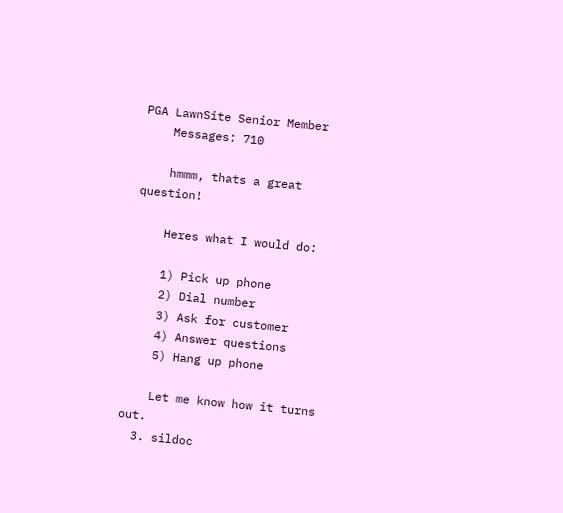PGA LawnSite Senior Member
    Messages: 710

    hmmm, thats a great question!

    Heres what I would do:

    1) Pick up phone
    2) Dial number
    3) Ask for customer
    4) Answer questions
    5) Hang up phone

    Let me know how it turns out.
  3. sildoc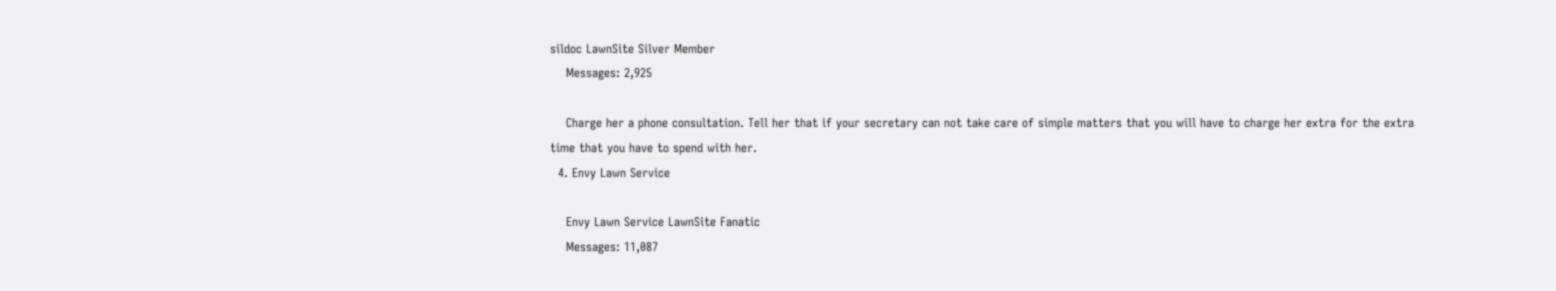sildoc LawnSite Silver Member
    Messages: 2,925

    Charge her a phone consultation. Tell her that if your secretary can not take care of simple matters that you will have to charge her extra for the extra time that you have to spend with her.
  4. Envy Lawn Service

    Envy Lawn Service LawnSite Fanatic
    Messages: 11,087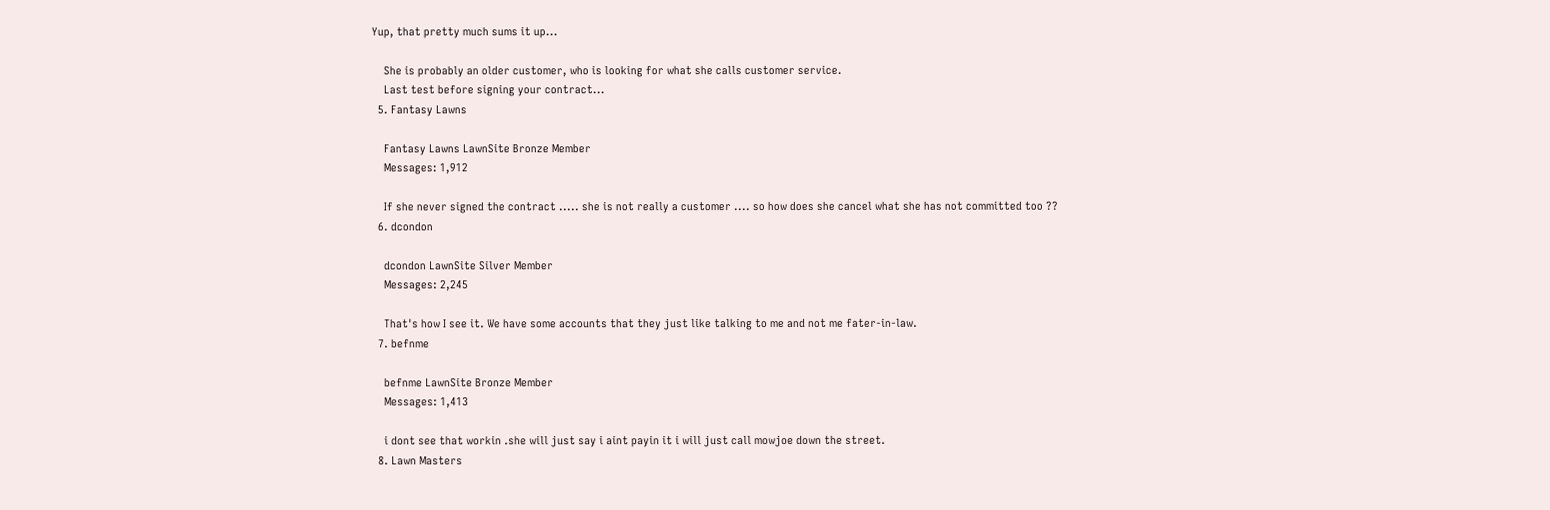Yup, that pretty much sums it up...

    She is probably an older customer, who is looking for what she calls customer service.
    Last test before signing your contract...
  5. Fantasy Lawns

    Fantasy Lawns LawnSite Bronze Member
    Messages: 1,912

    If she never signed the contract ..... she is not really a customer .... so how does she cancel what she has not committed too ??
  6. dcondon

    dcondon LawnSite Silver Member
    Messages: 2,245

    That's how I see it. We have some accounts that they just like talking to me and not me fater-in-law.
  7. befnme

    befnme LawnSite Bronze Member
    Messages: 1,413

    i dont see that workin .she will just say i aint payin it i will just call mowjoe down the street.
  8. Lawn Masters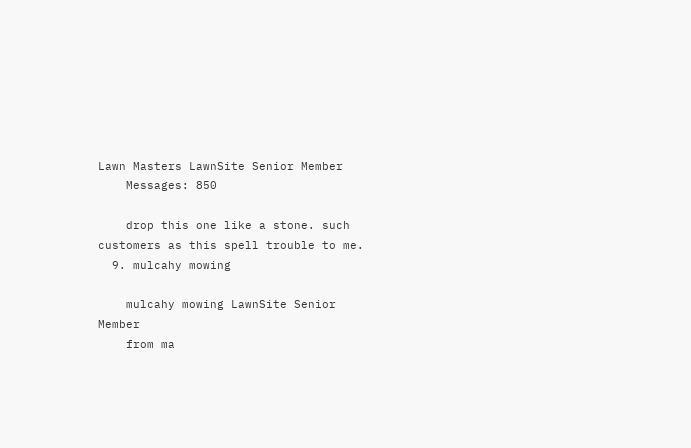Lawn Masters LawnSite Senior Member
    Messages: 850

    drop this one like a stone. such customers as this spell trouble to me.
  9. mulcahy mowing

    mulcahy mowing LawnSite Senior Member
    from ma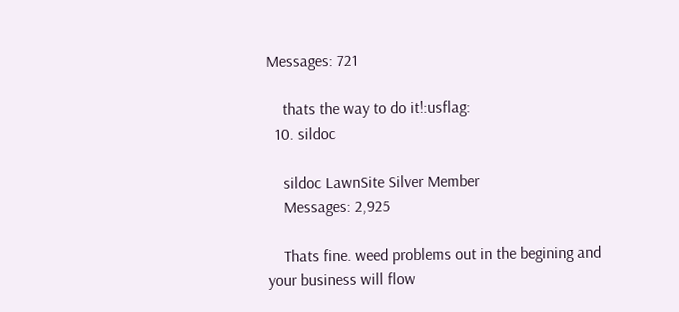Messages: 721

    thats the way to do it!:usflag:
  10. sildoc

    sildoc LawnSite Silver Member
    Messages: 2,925

    Thats fine. weed problems out in the begining and your business will flow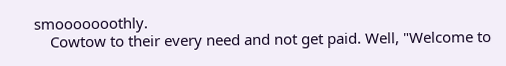smooooooothly.
    Cowtow to their every need and not get paid. Well, "Welcome to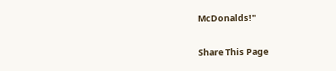McDonalds!"

Share This Page